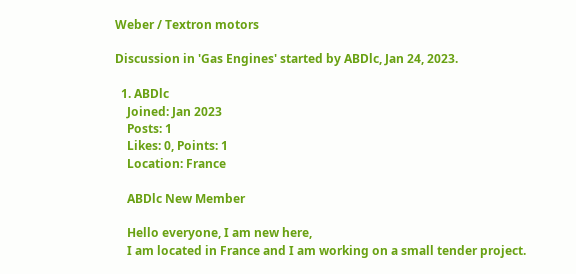Weber / Textron motors

Discussion in 'Gas Engines' started by ABDlc, Jan 24, 2023.

  1. ABDlc
    Joined: Jan 2023
    Posts: 1
    Likes: 0, Points: 1
    Location: France

    ABDlc New Member

    Hello everyone, I am new here,
    I am located in France and I am working on a small tender project.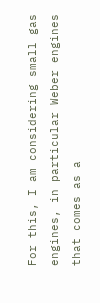For this, I am considering small gas engines, in particular Weber engines that comes as a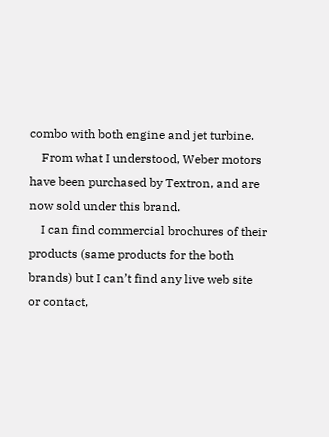combo with both engine and jet turbine.
    From what I understood, Weber motors have been purchased by Textron, and are now sold under this brand.
    I can find commercial brochures of their products (same products for the both brands) but I can’t find any live web site or contact,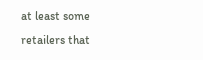at least some retailers that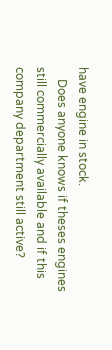have engine in stock.
    Does anyone knows if theses engines still commercially available and if this company department still active?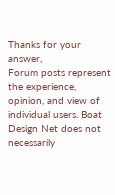Thanks for your answer,
Forum posts represent the experience, opinion, and view of individual users. Boat Design Net does not necessarily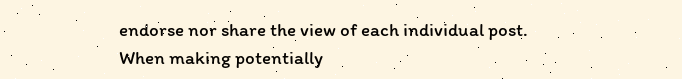endorse nor share the view of each individual post.
When making potentially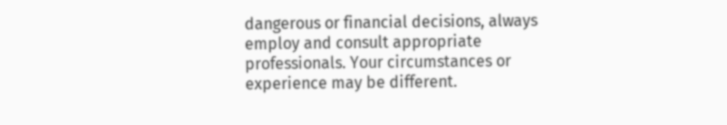dangerous or financial decisions, always employ and consult appropriate professionals. Your circumstances or experience may be different.